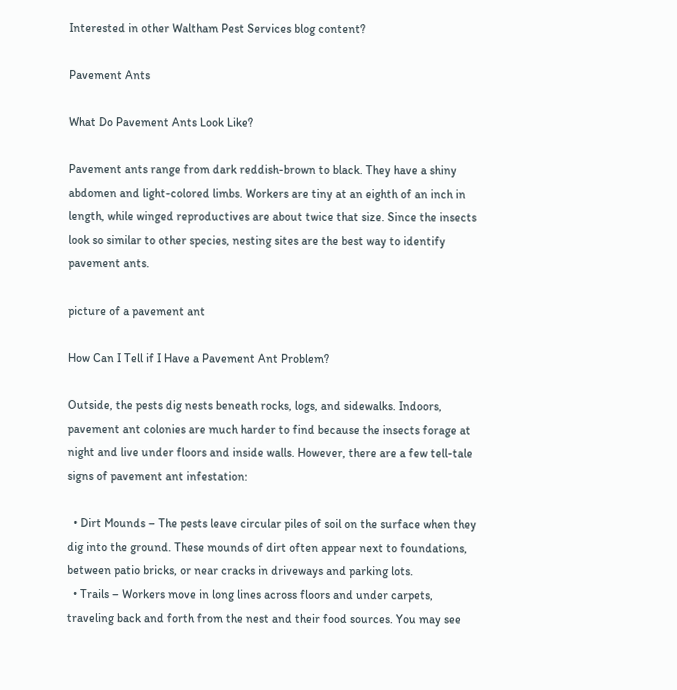Interested in other Waltham Pest Services blog content?

Pavement Ants

What Do Pavement Ants Look Like?

Pavement ants range from dark reddish-brown to black. They have a shiny abdomen and light-colored limbs. Workers are tiny at an eighth of an inch in length, while winged reproductives are about twice that size. Since the insects look so similar to other species, nesting sites are the best way to identify pavement ants.

picture of a pavement ant

How Can I Tell if I Have a Pavement Ant Problem?

Outside, the pests dig nests beneath rocks, logs, and sidewalks. Indoors, pavement ant colonies are much harder to find because the insects forage at night and live under floors and inside walls. However, there are a few tell-tale signs of pavement ant infestation:

  • Dirt Mounds – The pests leave circular piles of soil on the surface when they dig into the ground. These mounds of dirt often appear next to foundations, between patio bricks, or near cracks in driveways and parking lots.
  • Trails – Workers move in long lines across floors and under carpets, traveling back and forth from the nest and their food sources. You may see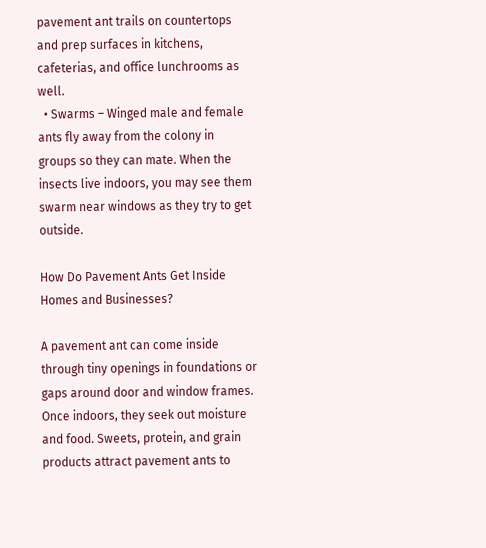pavement ant trails on countertops and prep surfaces in kitchens, cafeterias, and office lunchrooms as well.
  • Swarms – Winged male and female ants fly away from the colony in groups so they can mate. When the insects live indoors, you may see them swarm near windows as they try to get outside.

How Do Pavement Ants Get Inside Homes and Businesses?

A pavement ant can come inside through tiny openings in foundations or gaps around door and window frames. Once indoors, they seek out moisture and food. Sweets, protein, and grain products attract pavement ants to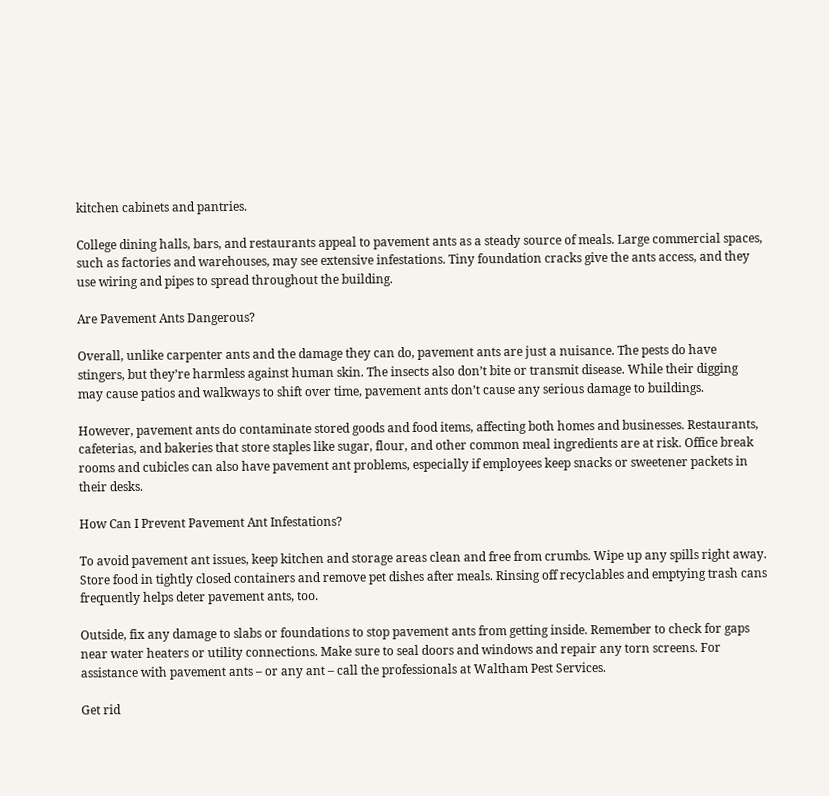kitchen cabinets and pantries.

College dining halls, bars, and restaurants appeal to pavement ants as a steady source of meals. Large commercial spaces, such as factories and warehouses, may see extensive infestations. Tiny foundation cracks give the ants access, and they use wiring and pipes to spread throughout the building.

Are Pavement Ants Dangerous?

Overall, unlike carpenter ants and the damage they can do, pavement ants are just a nuisance. The pests do have stingers, but they’re harmless against human skin. The insects also don’t bite or transmit disease. While their digging may cause patios and walkways to shift over time, pavement ants don’t cause any serious damage to buildings.

However, pavement ants do contaminate stored goods and food items, affecting both homes and businesses. Restaurants, cafeterias, and bakeries that store staples like sugar, flour, and other common meal ingredients are at risk. Office break rooms and cubicles can also have pavement ant problems, especially if employees keep snacks or sweetener packets in their desks.

How Can I Prevent Pavement Ant Infestations?

To avoid pavement ant issues, keep kitchen and storage areas clean and free from crumbs. Wipe up any spills right away. Store food in tightly closed containers and remove pet dishes after meals. Rinsing off recyclables and emptying trash cans frequently helps deter pavement ants, too.

Outside, fix any damage to slabs or foundations to stop pavement ants from getting inside. Remember to check for gaps near water heaters or utility connections. Make sure to seal doors and windows and repair any torn screens. For assistance with pavement ants – or any ant – call the professionals at Waltham Pest Services.

Get rid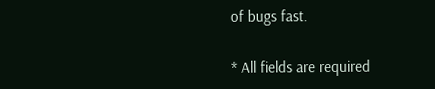of bugs fast.

* All fields are required